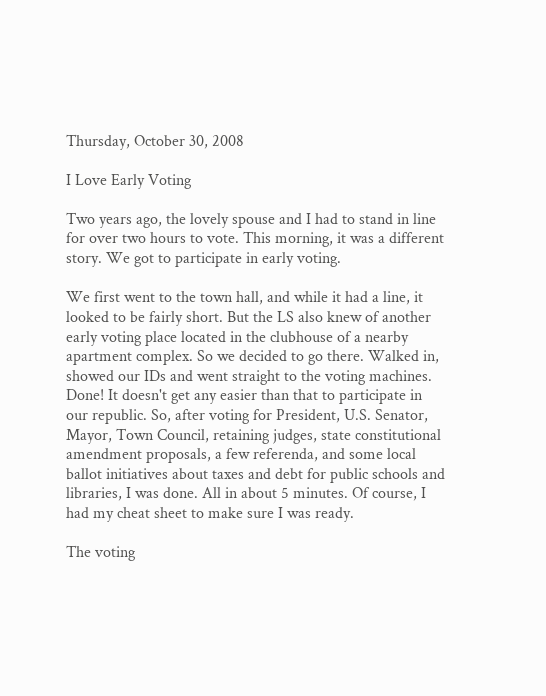Thursday, October 30, 2008

I Love Early Voting

Two years ago, the lovely spouse and I had to stand in line for over two hours to vote. This morning, it was a different story. We got to participate in early voting.

We first went to the town hall, and while it had a line, it looked to be fairly short. But the LS also knew of another early voting place located in the clubhouse of a nearby apartment complex. So we decided to go there. Walked in, showed our IDs and went straight to the voting machines. Done! It doesn't get any easier than that to participate in our republic. So, after voting for President, U.S. Senator, Mayor, Town Council, retaining judges, state constitutional amendment proposals, a few referenda, and some local ballot initiatives about taxes and debt for public schools and libraries, I was done. All in about 5 minutes. Of course, I had my cheat sheet to make sure I was ready.

The voting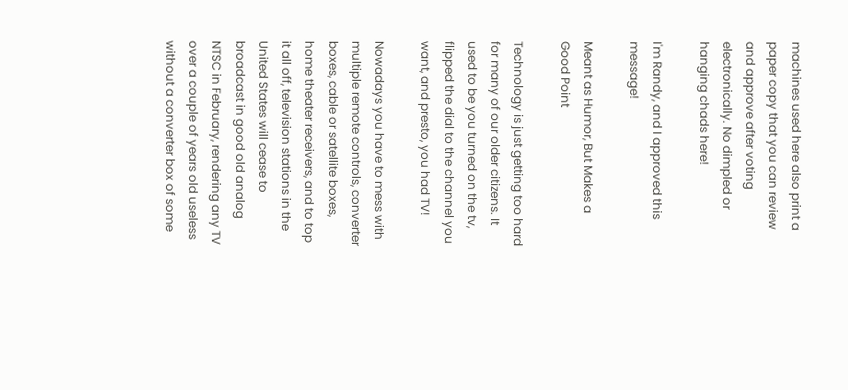machines used here also print a paper copy that you can review and approve after voting electronically. No dimpled or hanging chads here!

I'm Randy, and I approved this message!

Meant as Humor, But Makes a Good Point

Technology is just getting too hard for many of our older citizens. It used to be you turned on the tv, flipped the dial to the channel you want, and presto, you had TV!

Nowadays you have to mess with multiple remote controls, converter boxes, cable or satellite boxes, home theater receivers, and to top it all off, television stations in the United States will cease to broadcast in good old analog NTSC in February, rendering any TV over a couple of years old useless without a converter box of some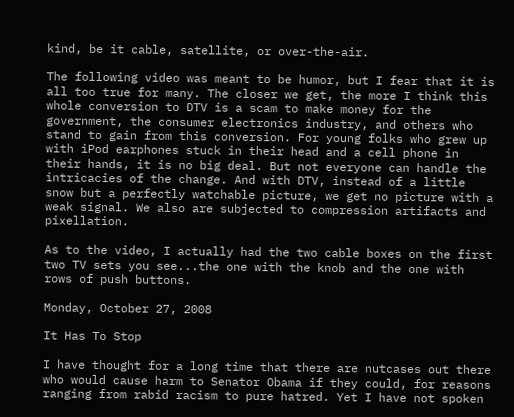kind, be it cable, satellite, or over-the-air.

The following video was meant to be humor, but I fear that it is all too true for many. The closer we get, the more I think this whole conversion to DTV is a scam to make money for the government, the consumer electronics industry, and others who stand to gain from this conversion. For young folks who grew up with iPod earphones stuck in their head and a cell phone in their hands, it is no big deal. But not everyone can handle the intricacies of the change. And with DTV, instead of a little snow but a perfectly watchable picture, we get no picture with a weak signal. We also are subjected to compression artifacts and pixellation.

As to the video, I actually had the two cable boxes on the first two TV sets you see...the one with the knob and the one with rows of push buttons.

Monday, October 27, 2008

It Has To Stop

I have thought for a long time that there are nutcases out there who would cause harm to Senator Obama if they could, for reasons ranging from rabid racism to pure hatred. Yet I have not spoken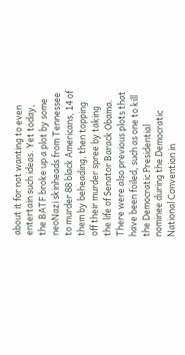about it for not wanting to even entertain such ideas. Yet today, the BATF broke up a plot by some neoNazi skinheads from Tennessee to murder 88 black Americans, 14 of them by beheading, then topping off their murder spree by taking the life of Senator Barack Obama. There were also previous plots that have been foiled, such as one to kill the Democratic Presidential nominee during the Democratic National Convention in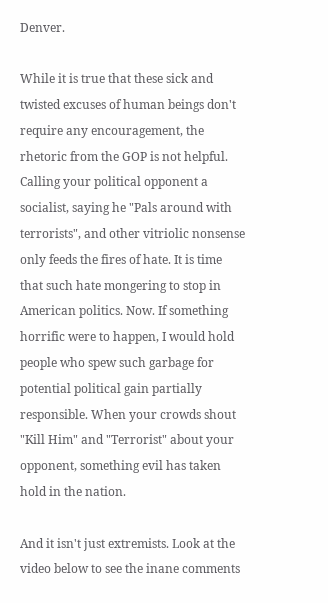Denver.

While it is true that these sick and twisted excuses of human beings don't require any encouragement, the rhetoric from the GOP is not helpful. Calling your political opponent a socialist, saying he "Pals around with terrorists", and other vitriolic nonsense only feeds the fires of hate. It is time that such hate mongering to stop in American politics. Now. If something horrific were to happen, I would hold people who spew such garbage for potential political gain partially responsible. When your crowds shout "Kill Him" and "Terrorist" about your opponent, something evil has taken hold in the nation.

And it isn't just extremists. Look at the video below to see the inane comments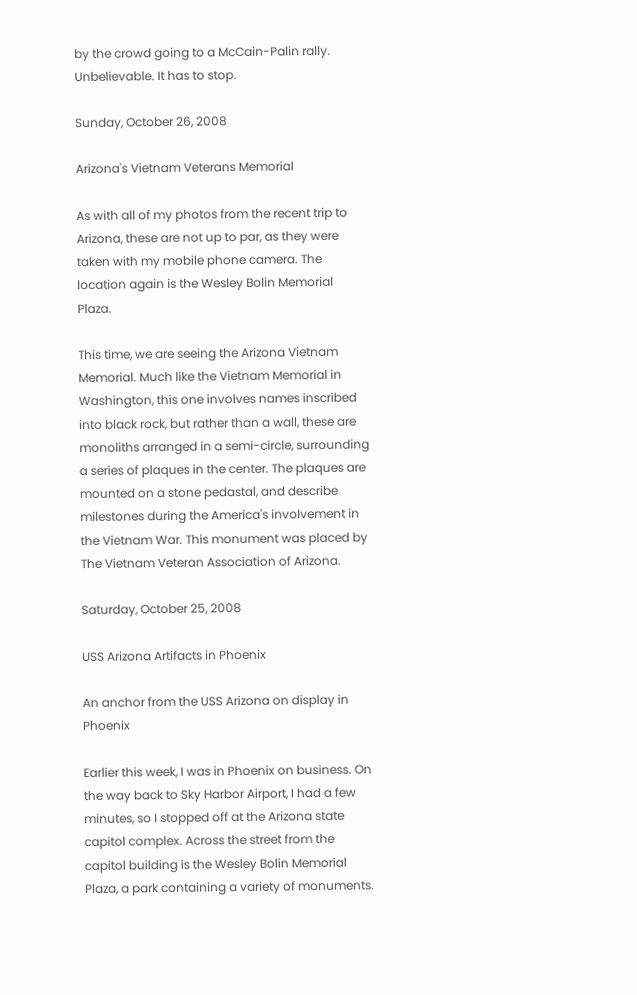by the crowd going to a McCain-Palin rally. Unbelievable. It has to stop.

Sunday, October 26, 2008

Arizona's Vietnam Veterans Memorial

As with all of my photos from the recent trip to Arizona, these are not up to par, as they were taken with my mobile phone camera. The location again is the Wesley Bolin Memorial Plaza.

This time, we are seeing the Arizona Vietnam Memorial. Much like the Vietnam Memorial in Washington, this one involves names inscribed into black rock, but rather than a wall, these are monoliths arranged in a semi-circle, surrounding a series of plaques in the center. The plaques are mounted on a stone pedastal, and describe milestones during the America's involvement in the Vietnam War. This monument was placed by The Vietnam Veteran Association of Arizona.

Saturday, October 25, 2008

USS Arizona Artifacts in Phoenix

An anchor from the USS Arizona on display in Phoenix

Earlier this week, I was in Phoenix on business. On the way back to Sky Harbor Airport, I had a few minutes, so I stopped off at the Arizona state capitol complex. Across the street from the capitol building is the Wesley Bolin Memorial Plaza, a park containing a variety of monuments.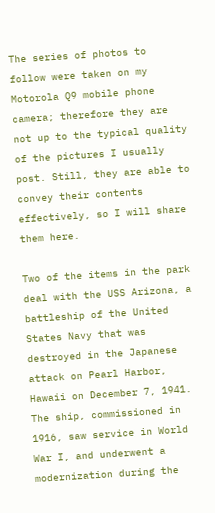The series of photos to follow were taken on my Motorola Q9 mobile phone camera; therefore they are not up to the typical quality of the pictures I usually post. Still, they are able to convey their contents effectively, so I will share them here.

Two of the items in the park deal with the USS Arizona, a battleship of the United States Navy that was destroyed in the Japanese attack on Pearl Harbor, Hawaii on December 7, 1941. The ship, commissioned in 1916, saw service in World War I, and underwent a modernization during the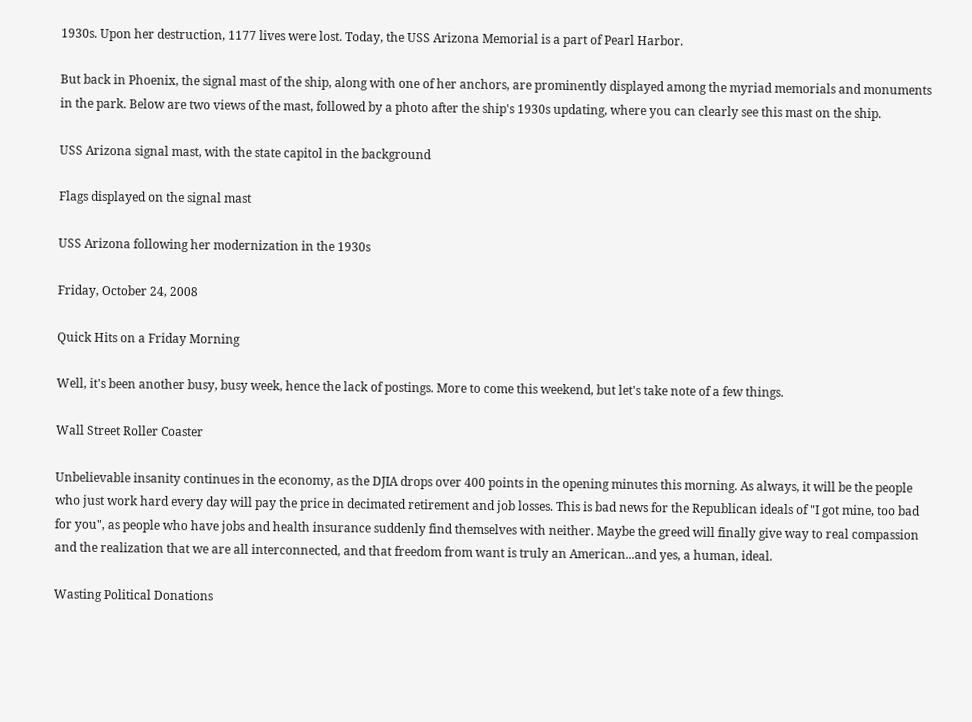1930s. Upon her destruction, 1177 lives were lost. Today, the USS Arizona Memorial is a part of Pearl Harbor.

But back in Phoenix, the signal mast of the ship, along with one of her anchors, are prominently displayed among the myriad memorials and monuments in the park. Below are two views of the mast, followed by a photo after the ship's 1930s updating, where you can clearly see this mast on the ship.

USS Arizona signal mast, with the state capitol in the background

Flags displayed on the signal mast

USS Arizona following her modernization in the 1930s

Friday, October 24, 2008

Quick Hits on a Friday Morning

Well, it's been another busy, busy week, hence the lack of postings. More to come this weekend, but let's take note of a few things.

Wall Street Roller Coaster

Unbelievable insanity continues in the economy, as the DJIA drops over 400 points in the opening minutes this morning. As always, it will be the people who just work hard every day will pay the price in decimated retirement and job losses. This is bad news for the Republican ideals of "I got mine, too bad for you", as people who have jobs and health insurance suddenly find themselves with neither. Maybe the greed will finally give way to real compassion and the realization that we are all interconnected, and that freedom from want is truly an American...and yes, a human, ideal.

Wasting Political Donations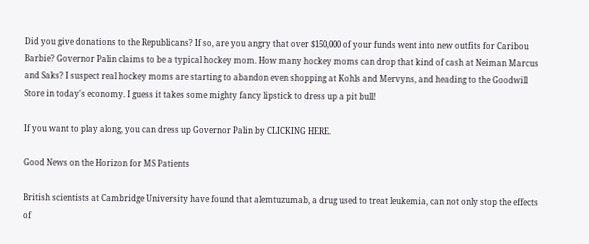Did you give donations to the Republicans? If so, are you angry that over $150,000 of your funds went into new outfits for Caribou Barbie? Governor Palin claims to be a typical hockey mom. How many hockey moms can drop that kind of cash at Neiman Marcus and Saks? I suspect real hockey moms are starting to abandon even shopping at Kohls and Mervyns, and heading to the Goodwill Store in today's economy. I guess it takes some mighty fancy lipstick to dress up a pit bull!

If you want to play along, you can dress up Governor Palin by CLICKING HERE.

Good News on the Horizon for MS Patients

British scientists at Cambridge University have found that alemtuzumab, a drug used to treat leukemia, can not only stop the effects of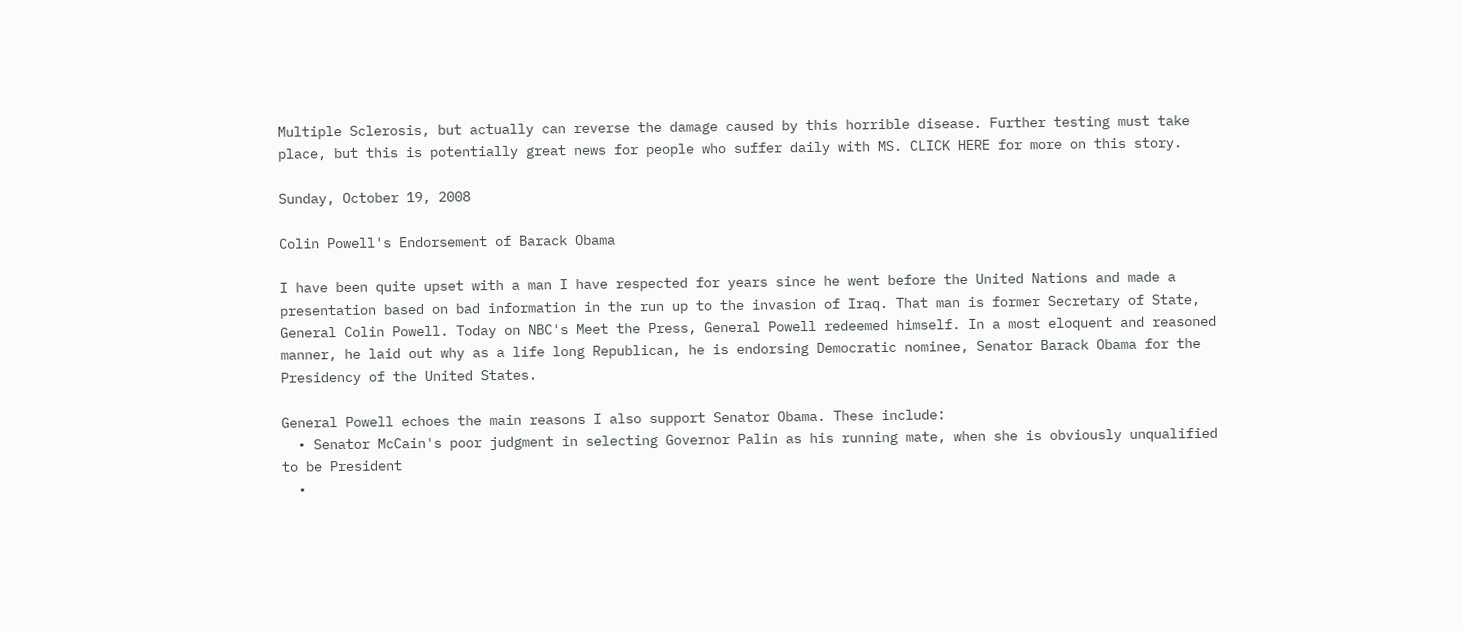Multiple Sclerosis, but actually can reverse the damage caused by this horrible disease. Further testing must take place, but this is potentially great news for people who suffer daily with MS. CLICK HERE for more on this story.

Sunday, October 19, 2008

Colin Powell's Endorsement of Barack Obama

I have been quite upset with a man I have respected for years since he went before the United Nations and made a presentation based on bad information in the run up to the invasion of Iraq. That man is former Secretary of State, General Colin Powell. Today on NBC's Meet the Press, General Powell redeemed himself. In a most eloquent and reasoned manner, he laid out why as a life long Republican, he is endorsing Democratic nominee, Senator Barack Obama for the Presidency of the United States.

General Powell echoes the main reasons I also support Senator Obama. These include:
  • Senator McCain's poor judgment in selecting Governor Palin as his running mate, when she is obviously unqualified to be President
  •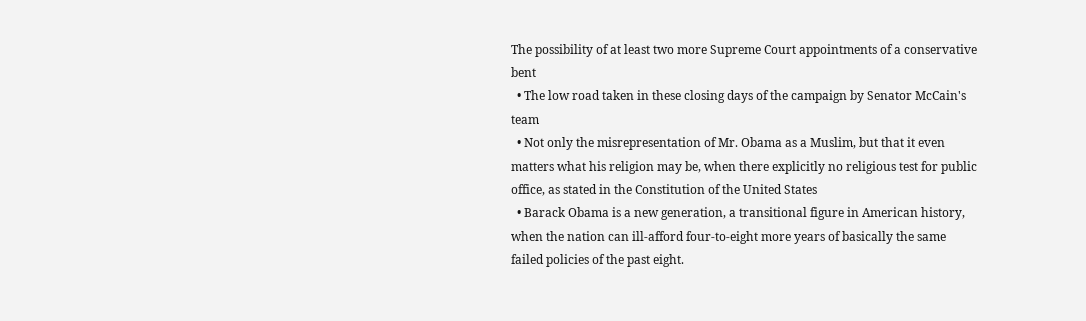The possibility of at least two more Supreme Court appointments of a conservative bent
  • The low road taken in these closing days of the campaign by Senator McCain's team
  • Not only the misrepresentation of Mr. Obama as a Muslim, but that it even matters what his religion may be, when there explicitly no religious test for public office, as stated in the Constitution of the United States
  • Barack Obama is a new generation, a transitional figure in American history, when the nation can ill-afford four-to-eight more years of basically the same failed policies of the past eight.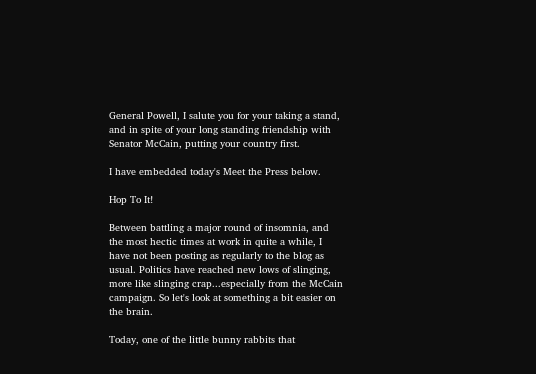General Powell, I salute you for your taking a stand, and in spite of your long standing friendship with Senator McCain, putting your country first.

I have embedded today's Meet the Press below.

Hop To It!

Between battling a major round of insomnia, and the most hectic times at work in quite a while, I have not been posting as regularly to the blog as usual. Politics have reached new lows of slinging, more like slinging crap...especially from the McCain campaign. So let's look at something a bit easier on the brain.

Today, one of the little bunny rabbits that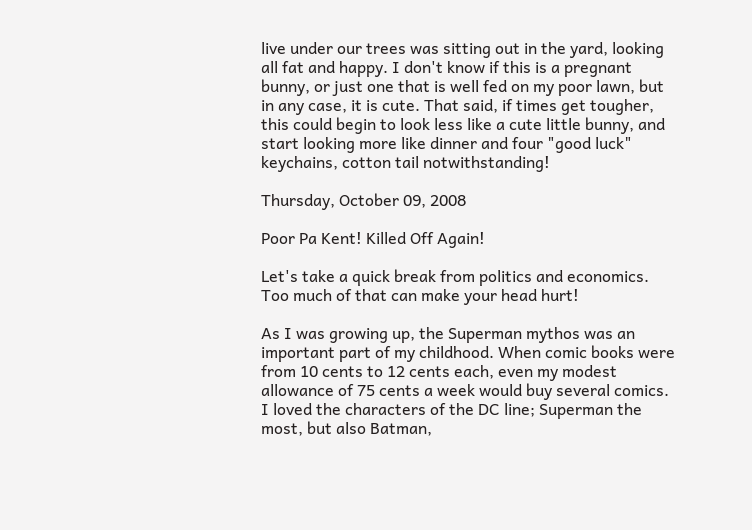live under our trees was sitting out in the yard, looking all fat and happy. I don't know if this is a pregnant bunny, or just one that is well fed on my poor lawn, but in any case, it is cute. That said, if times get tougher, this could begin to look less like a cute little bunny, and start looking more like dinner and four "good luck" keychains, cotton tail notwithstanding!

Thursday, October 09, 2008

Poor Pa Kent! Killed Off Again!

Let's take a quick break from politics and economics. Too much of that can make your head hurt!

As I was growing up, the Superman mythos was an important part of my childhood. When comic books were from 10 cents to 12 cents each, even my modest allowance of 75 cents a week would buy several comics. I loved the characters of the DC line; Superman the most, but also Batman,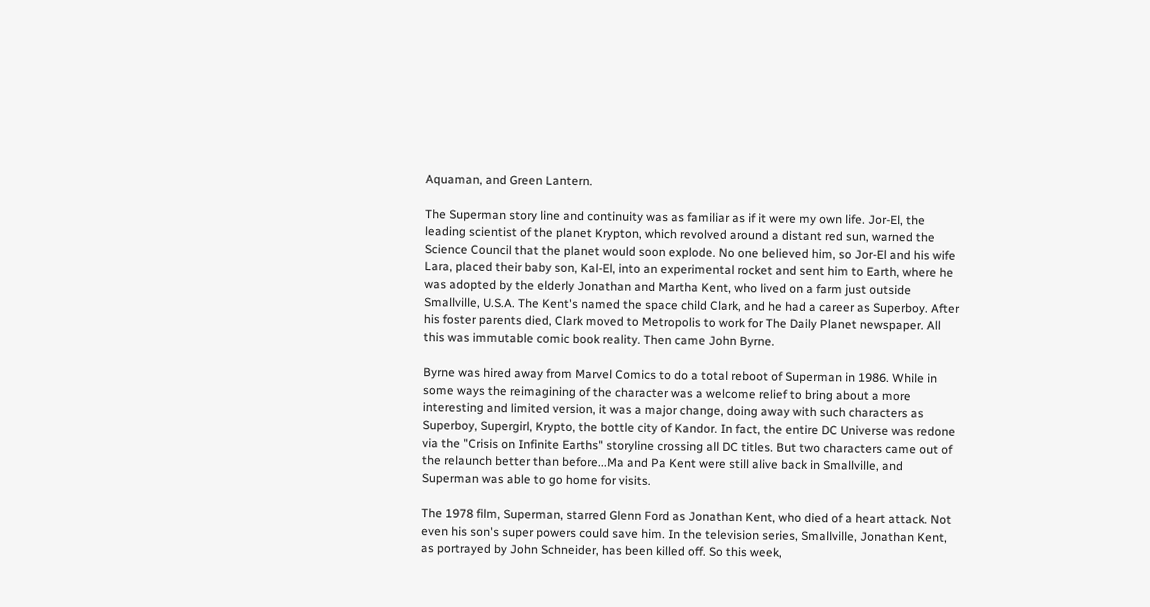Aquaman, and Green Lantern.

The Superman story line and continuity was as familiar as if it were my own life. Jor-El, the leading scientist of the planet Krypton, which revolved around a distant red sun, warned the Science Council that the planet would soon explode. No one believed him, so Jor-El and his wife Lara, placed their baby son, Kal-El, into an experimental rocket and sent him to Earth, where he was adopted by the elderly Jonathan and Martha Kent, who lived on a farm just outside Smallville, U.S.A. The Kent's named the space child Clark, and he had a career as Superboy. After his foster parents died, Clark moved to Metropolis to work for The Daily Planet newspaper. All this was immutable comic book reality. Then came John Byrne.

Byrne was hired away from Marvel Comics to do a total reboot of Superman in 1986. While in some ways the reimagining of the character was a welcome relief to bring about a more interesting and limited version, it was a major change, doing away with such characters as Superboy, Supergirl, Krypto, the bottle city of Kandor. In fact, the entire DC Universe was redone via the "Crisis on Infinite Earths" storyline crossing all DC titles. But two characters came out of the relaunch better than before...Ma and Pa Kent were still alive back in Smallville, and Superman was able to go home for visits.

The 1978 film, Superman, starred Glenn Ford as Jonathan Kent, who died of a heart attack. Not even his son's super powers could save him. In the television series, Smallville, Jonathan Kent, as portrayed by John Schneider, has been killed off. So this week,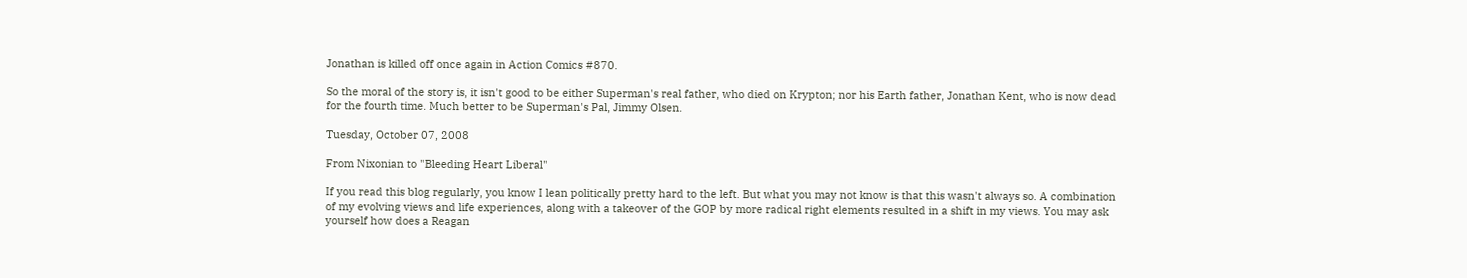Jonathan is killed off once again in Action Comics #870.

So the moral of the story is, it isn't good to be either Superman's real father, who died on Krypton; nor his Earth father, Jonathan Kent, who is now dead for the fourth time. Much better to be Superman's Pal, Jimmy Olsen.

Tuesday, October 07, 2008

From Nixonian to "Bleeding Heart Liberal"

If you read this blog regularly, you know I lean politically pretty hard to the left. But what you may not know is that this wasn't always so. A combination of my evolving views and life experiences, along with a takeover of the GOP by more radical right elements resulted in a shift in my views. You may ask yourself how does a Reagan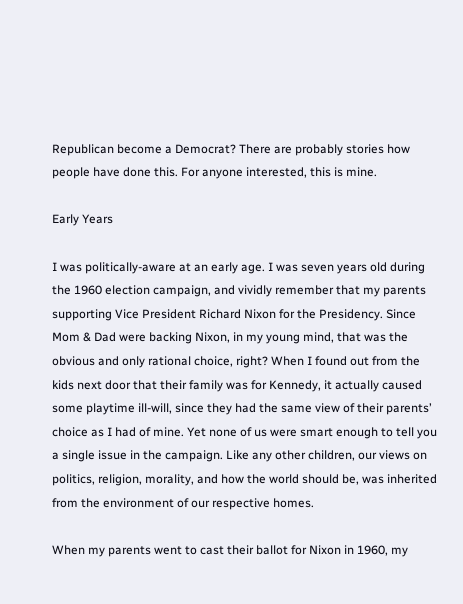Republican become a Democrat? There are probably stories how people have done this. For anyone interested, this is mine.

Early Years

I was politically-aware at an early age. I was seven years old during the 1960 election campaign, and vividly remember that my parents supporting Vice President Richard Nixon for the Presidency. Since Mom & Dad were backing Nixon, in my young mind, that was the obvious and only rational choice, right? When I found out from the kids next door that their family was for Kennedy, it actually caused some playtime ill-will, since they had the same view of their parents’ choice as I had of mine. Yet none of us were smart enough to tell you a single issue in the campaign. Like any other children, our views on politics, religion, morality, and how the world should be, was inherited from the environment of our respective homes.

When my parents went to cast their ballot for Nixon in 1960, my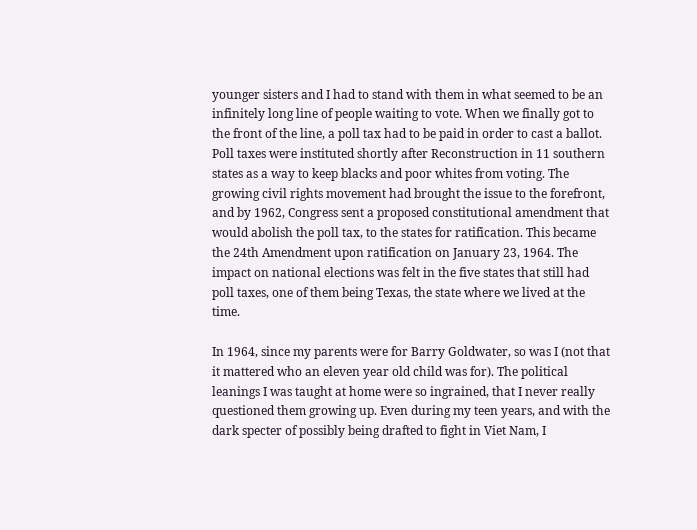younger sisters and I had to stand with them in what seemed to be an infinitely long line of people waiting to vote. When we finally got to the front of the line, a poll tax had to be paid in order to cast a ballot. Poll taxes were instituted shortly after Reconstruction in 11 southern states as a way to keep blacks and poor whites from voting. The growing civil rights movement had brought the issue to the forefront, and by 1962, Congress sent a proposed constitutional amendment that would abolish the poll tax, to the states for ratification. This became the 24th Amendment upon ratification on January 23, 1964. The impact on national elections was felt in the five states that still had poll taxes, one of them being Texas, the state where we lived at the time.

In 1964, since my parents were for Barry Goldwater, so was I (not that it mattered who an eleven year old child was for). The political leanings I was taught at home were so ingrained, that I never really questioned them growing up. Even during my teen years, and with the dark specter of possibly being drafted to fight in Viet Nam, I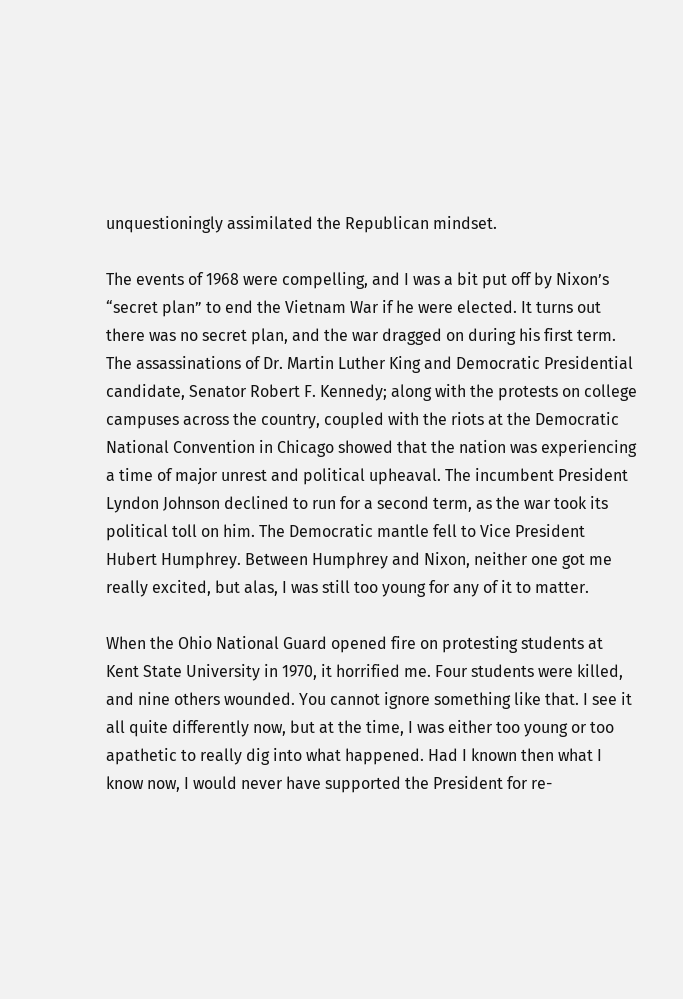unquestioningly assimilated the Republican mindset.

The events of 1968 were compelling, and I was a bit put off by Nixon’s “secret plan” to end the Vietnam War if he were elected. It turns out there was no secret plan, and the war dragged on during his first term. The assassinations of Dr. Martin Luther King and Democratic Presidential candidate, Senator Robert F. Kennedy; along with the protests on college campuses across the country, coupled with the riots at the Democratic National Convention in Chicago showed that the nation was experiencing a time of major unrest and political upheaval. The incumbent President Lyndon Johnson declined to run for a second term, as the war took its political toll on him. The Democratic mantle fell to Vice President Hubert Humphrey. Between Humphrey and Nixon, neither one got me really excited, but alas, I was still too young for any of it to matter.

When the Ohio National Guard opened fire on protesting students at Kent State University in 1970, it horrified me. Four students were killed, and nine others wounded. You cannot ignore something like that. I see it all quite differently now, but at the time, I was either too young or too apathetic to really dig into what happened. Had I known then what I know now, I would never have supported the President for re-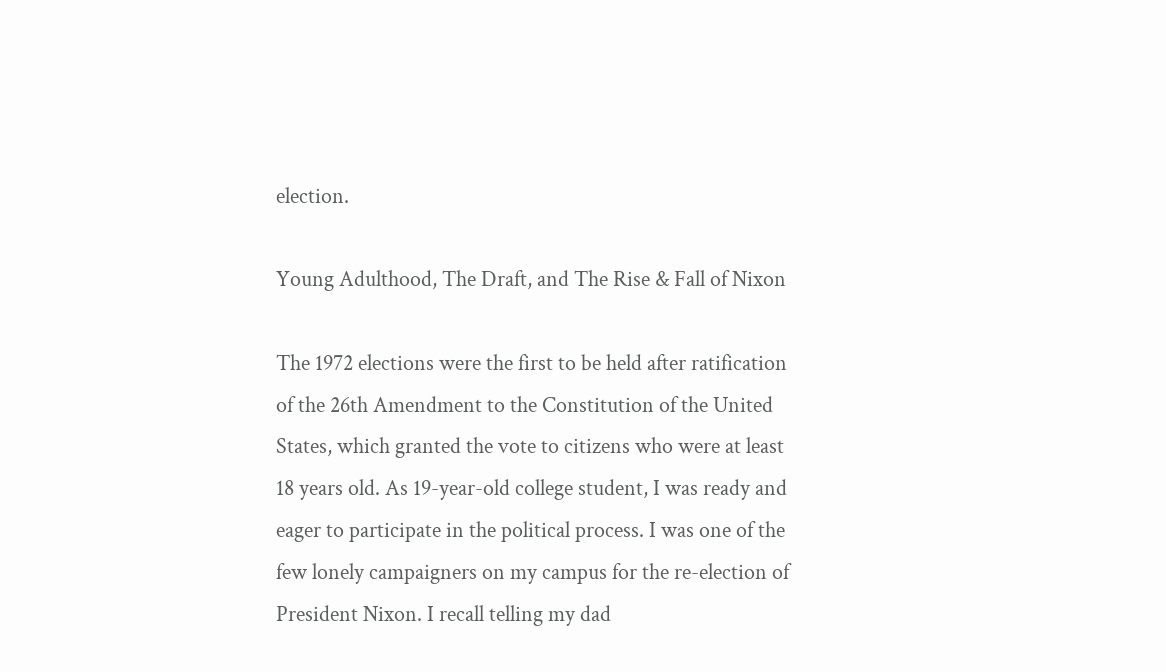election.

Young Adulthood, The Draft, and The Rise & Fall of Nixon

The 1972 elections were the first to be held after ratification of the 26th Amendment to the Constitution of the United States, which granted the vote to citizens who were at least 18 years old. As 19-year-old college student, I was ready and eager to participate in the political process. I was one of the few lonely campaigners on my campus for the re-election of President Nixon. I recall telling my dad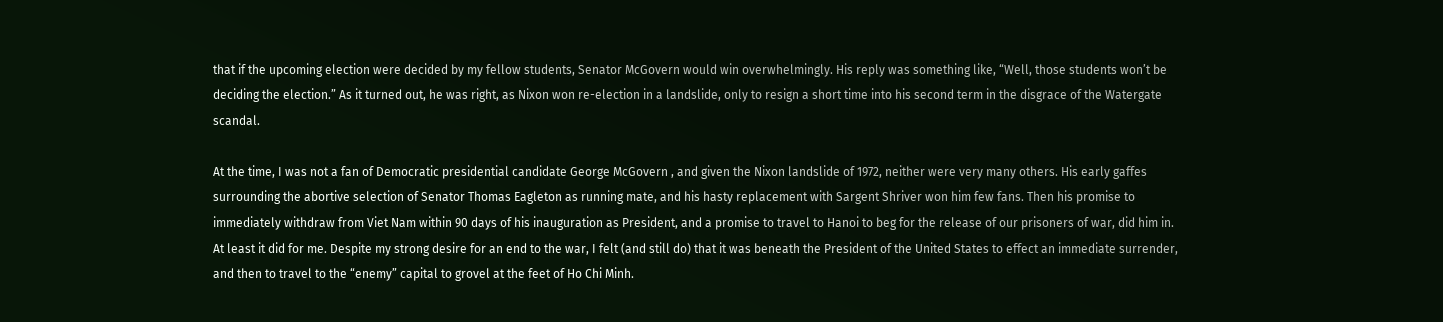that if the upcoming election were decided by my fellow students, Senator McGovern would win overwhelmingly. His reply was something like, “Well, those students won’t be deciding the election.” As it turned out, he was right, as Nixon won re-election in a landslide, only to resign a short time into his second term in the disgrace of the Watergate scandal.

At the time, I was not a fan of Democratic presidential candidate George McGovern , and given the Nixon landslide of 1972, neither were very many others. His early gaffes surrounding the abortive selection of Senator Thomas Eagleton as running mate, and his hasty replacement with Sargent Shriver won him few fans. Then his promise to immediately withdraw from Viet Nam within 90 days of his inauguration as President, and a promise to travel to Hanoi to beg for the release of our prisoners of war, did him in. At least it did for me. Despite my strong desire for an end to the war, I felt (and still do) that it was beneath the President of the United States to effect an immediate surrender, and then to travel to the “enemy” capital to grovel at the feet of Ho Chi Minh.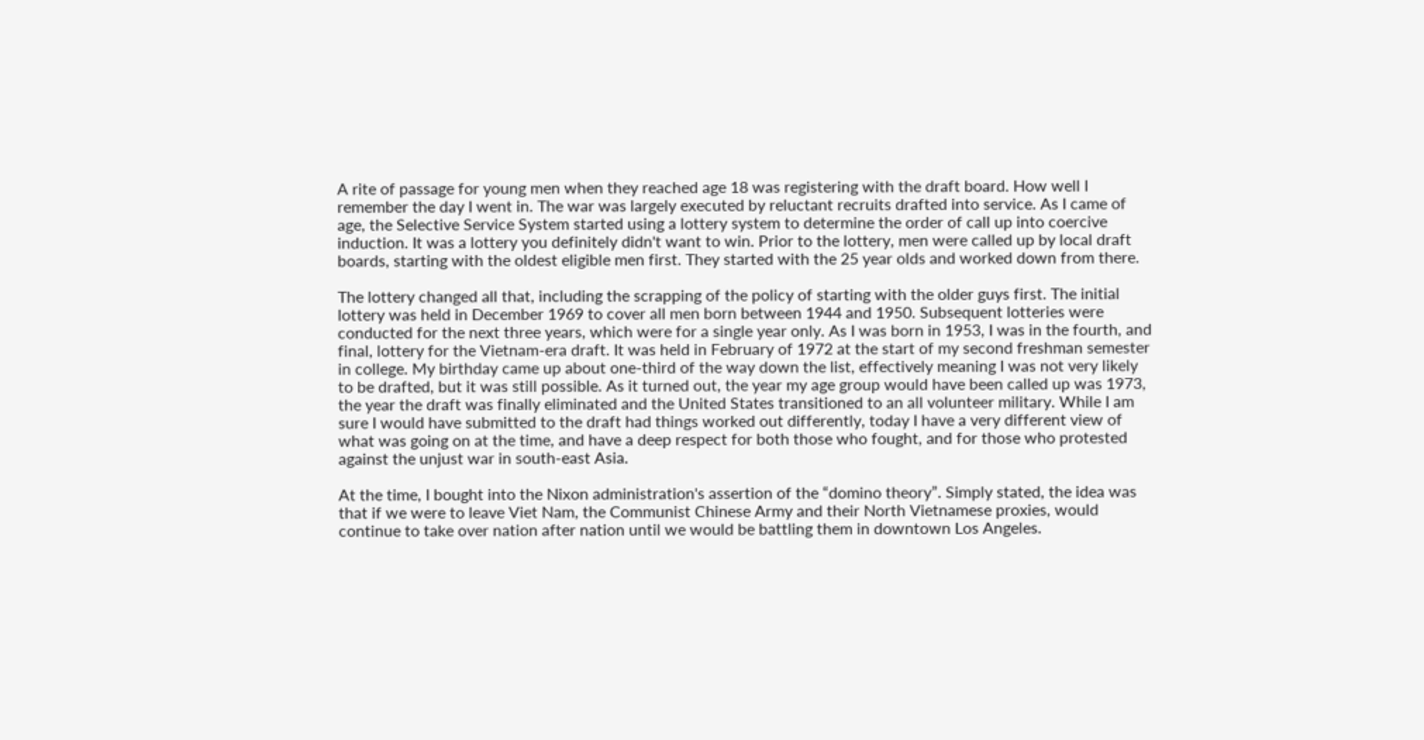A rite of passage for young men when they reached age 18 was registering with the draft board. How well I remember the day I went in. The war was largely executed by reluctant recruits drafted into service. As I came of age, the Selective Service System started using a lottery system to determine the order of call up into coercive induction. It was a lottery you definitely didn't want to win. Prior to the lottery, men were called up by local draft boards, starting with the oldest eligible men first. They started with the 25 year olds and worked down from there.

The lottery changed all that, including the scrapping of the policy of starting with the older guys first. The initial lottery was held in December 1969 to cover all men born between 1944 and 1950. Subsequent lotteries were conducted for the next three years, which were for a single year only. As I was born in 1953, I was in the fourth, and final, lottery for the Vietnam-era draft. It was held in February of 1972 at the start of my second freshman semester in college. My birthday came up about one-third of the way down the list, effectively meaning I was not very likely to be drafted, but it was still possible. As it turned out, the year my age group would have been called up was 1973, the year the draft was finally eliminated and the United States transitioned to an all volunteer military. While I am sure I would have submitted to the draft had things worked out differently, today I have a very different view of what was going on at the time, and have a deep respect for both those who fought, and for those who protested against the unjust war in south-east Asia.

At the time, I bought into the Nixon administration's assertion of the “domino theory”. Simply stated, the idea was that if we were to leave Viet Nam, the Communist Chinese Army and their North Vietnamese proxies, would continue to take over nation after nation until we would be battling them in downtown Los Angeles.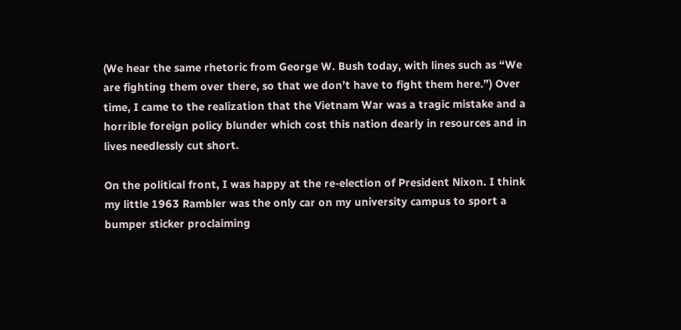(We hear the same rhetoric from George W. Bush today, with lines such as “We are fighting them over there, so that we don’t have to fight them here.”) Over time, I came to the realization that the Vietnam War was a tragic mistake and a horrible foreign policy blunder which cost this nation dearly in resources and in lives needlessly cut short.

On the political front, I was happy at the re-election of President Nixon. I think my little 1963 Rambler was the only car on my university campus to sport a bumper sticker proclaiming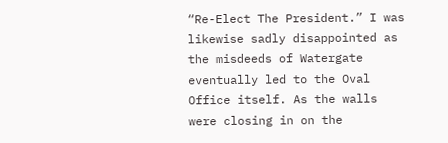“Re-Elect The President.” I was likewise sadly disappointed as the misdeeds of Watergate eventually led to the Oval Office itself. As the walls were closing in on the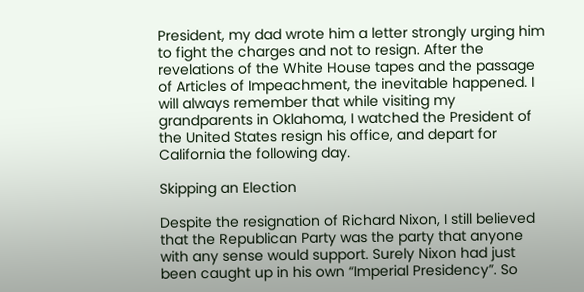President, my dad wrote him a letter strongly urging him to fight the charges and not to resign. After the revelations of the White House tapes and the passage of Articles of Impeachment, the inevitable happened. I will always remember that while visiting my grandparents in Oklahoma, I watched the President of the United States resign his office, and depart for California the following day.

Skipping an Election

Despite the resignation of Richard Nixon, I still believed that the Republican Party was the party that anyone with any sense would support. Surely Nixon had just been caught up in his own “Imperial Presidency”. So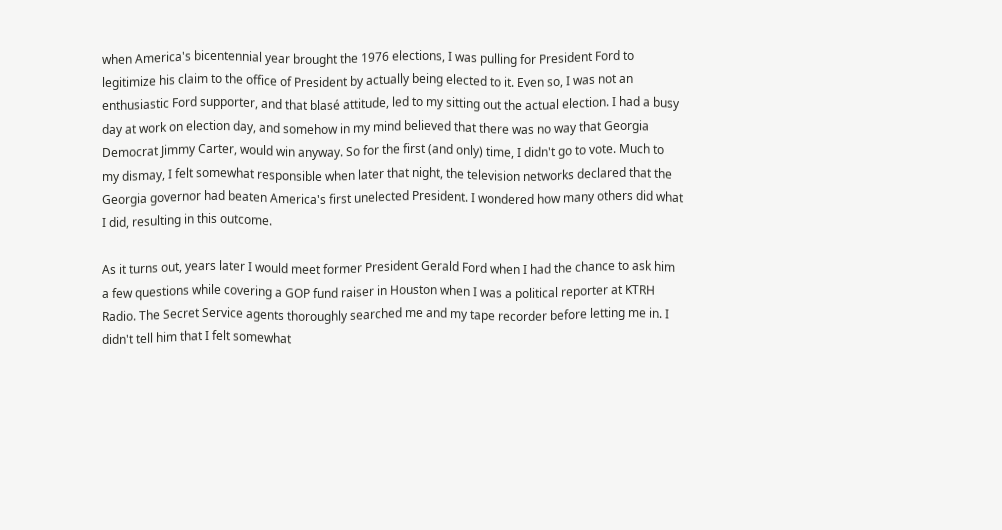when America's bicentennial year brought the 1976 elections, I was pulling for President Ford to legitimize his claim to the office of President by actually being elected to it. Even so, I was not an enthusiastic Ford supporter, and that blasé attitude, led to my sitting out the actual election. I had a busy day at work on election day, and somehow in my mind believed that there was no way that Georgia Democrat Jimmy Carter, would win anyway. So for the first (and only) time, I didn't go to vote. Much to my dismay, I felt somewhat responsible when later that night, the television networks declared that the Georgia governor had beaten America's first unelected President. I wondered how many others did what I did, resulting in this outcome.

As it turns out, years later I would meet former President Gerald Ford when I had the chance to ask him a few questions while covering a GOP fund raiser in Houston when I was a political reporter at KTRH Radio. The Secret Service agents thoroughly searched me and my tape recorder before letting me in. I didn't tell him that I felt somewhat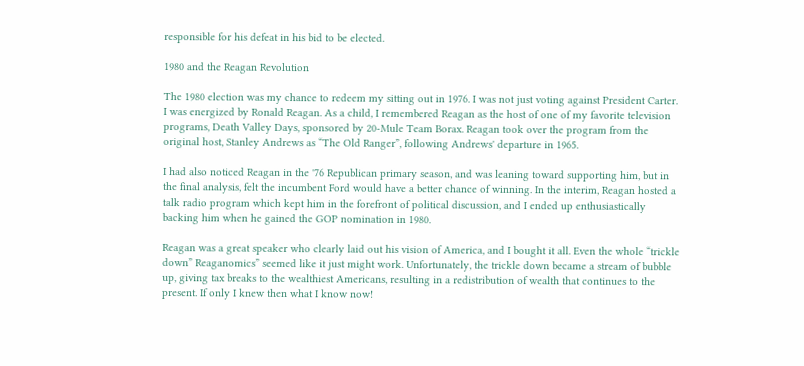responsible for his defeat in his bid to be elected.

1980 and the Reagan Revolution

The 1980 election was my chance to redeem my sitting out in 1976. I was not just voting against President Carter. I was energized by Ronald Reagan. As a child, I remembered Reagan as the host of one of my favorite television programs, Death Valley Days, sponsored by 20-Mule Team Borax. Reagan took over the program from the original host, Stanley Andrews as “The Old Ranger”, following Andrews' departure in 1965.

I had also noticed Reagan in the '76 Republican primary season, and was leaning toward supporting him, but in the final analysis, felt the incumbent Ford would have a better chance of winning. In the interim, Reagan hosted a talk radio program which kept him in the forefront of political discussion, and I ended up enthusiastically backing him when he gained the GOP nomination in 1980.

Reagan was a great speaker who clearly laid out his vision of America, and I bought it all. Even the whole “trickle down” Reaganomics” seemed like it just might work. Unfortunately, the trickle down became a stream of bubble up, giving tax breaks to the wealthiest Americans, resulting in a redistribution of wealth that continues to the present. If only I knew then what I know now!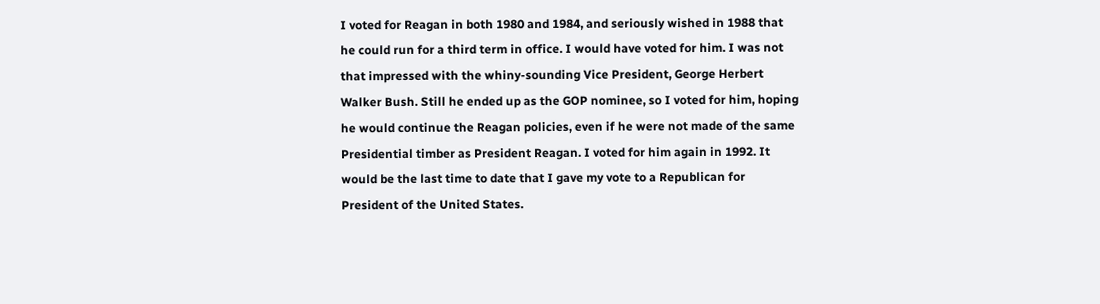I voted for Reagan in both 1980 and 1984, and seriously wished in 1988 that he could run for a third term in office. I would have voted for him. I was not that impressed with the whiny-sounding Vice President, George Herbert Walker Bush. Still he ended up as the GOP nominee, so I voted for him, hoping he would continue the Reagan policies, even if he were not made of the same Presidential timber as President Reagan. I voted for him again in 1992. It would be the last time to date that I gave my vote to a Republican for President of the United States.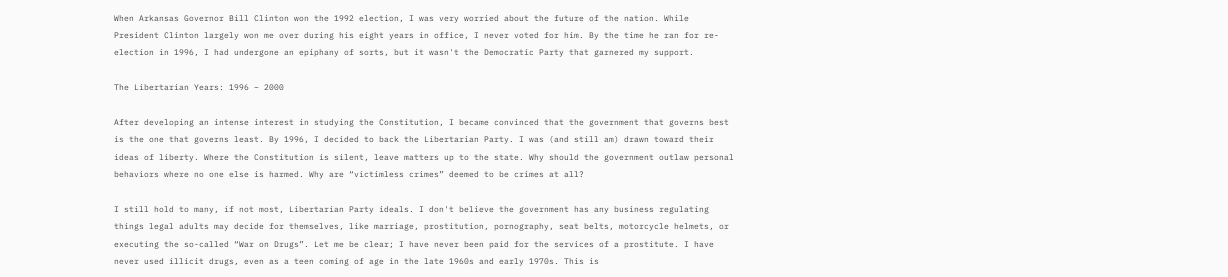When Arkansas Governor Bill Clinton won the 1992 election, I was very worried about the future of the nation. While President Clinton largely won me over during his eight years in office, I never voted for him. By the time he ran for re-election in 1996, I had undergone an epiphany of sorts, but it wasn't the Democratic Party that garnered my support.

The Libertarian Years: 1996 – 2000

After developing an intense interest in studying the Constitution, I became convinced that the government that governs best is the one that governs least. By 1996, I decided to back the Libertarian Party. I was (and still am) drawn toward their ideas of liberty. Where the Constitution is silent, leave matters up to the state. Why should the government outlaw personal behaviors where no one else is harmed. Why are “victimless crimes” deemed to be crimes at all?

I still hold to many, if not most, Libertarian Party ideals. I don't believe the government has any business regulating things legal adults may decide for themselves, like marriage, prostitution, pornography, seat belts, motorcycle helmets, or executing the so-called “War on Drugs”. Let me be clear; I have never been paid for the services of a prostitute. I have never used illicit drugs, even as a teen coming of age in the late 1960s and early 1970s. This is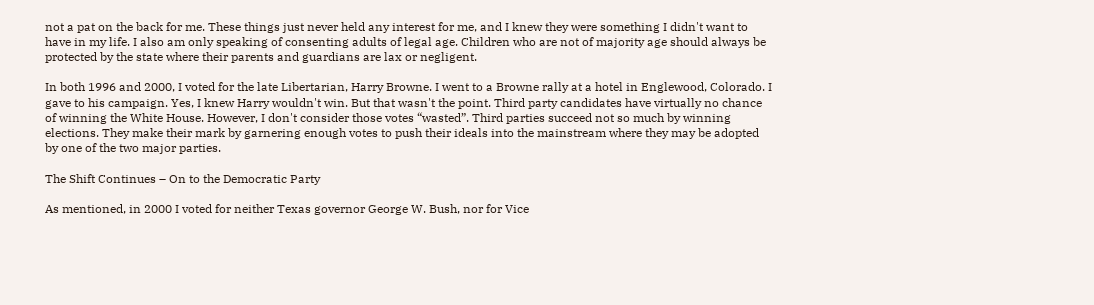not a pat on the back for me. These things just never held any interest for me, and I knew they were something I didn't want to have in my life. I also am only speaking of consenting adults of legal age. Children who are not of majority age should always be protected by the state where their parents and guardians are lax or negligent.

In both 1996 and 2000, I voted for the late Libertarian, Harry Browne. I went to a Browne rally at a hotel in Englewood, Colorado. I gave to his campaign. Yes, I knew Harry wouldn't win. But that wasn't the point. Third party candidates have virtually no chance of winning the White House. However, I don't consider those votes “wasted”. Third parties succeed not so much by winning elections. They make their mark by garnering enough votes to push their ideals into the mainstream where they may be adopted by one of the two major parties.

The Shift Continues – On to the Democratic Party

As mentioned, in 2000 I voted for neither Texas governor George W. Bush, nor for Vice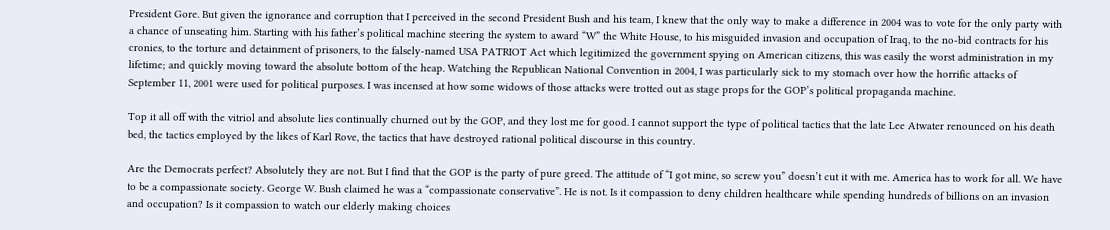President Gore. But given the ignorance and corruption that I perceived in the second President Bush and his team, I knew that the only way to make a difference in 2004 was to vote for the only party with a chance of unseating him. Starting with his father’s political machine steering the system to award “W” the White House, to his misguided invasion and occupation of Iraq, to the no-bid contracts for his cronies, to the torture and detainment of prisoners, to the falsely-named USA PATRIOT Act which legitimized the government spying on American citizens, this was easily the worst administration in my lifetime; and quickly moving toward the absolute bottom of the heap. Watching the Republican National Convention in 2004, I was particularly sick to my stomach over how the horrific attacks of September 11, 2001 were used for political purposes. I was incensed at how some widows of those attacks were trotted out as stage props for the GOP’s political propaganda machine.

Top it all off with the vitriol and absolute lies continually churned out by the GOP, and they lost me for good. I cannot support the type of political tactics that the late Lee Atwater renounced on his death bed, the tactics employed by the likes of Karl Rove, the tactics that have destroyed rational political discourse in this country.

Are the Democrats perfect? Absolutely they are not. But I find that the GOP is the party of pure greed. The attitude of “I got mine, so screw you” doesn’t cut it with me. America has to work for all. We have to be a compassionate society. George W. Bush claimed he was a “compassionate conservative”. He is not. Is it compassion to deny children healthcare while spending hundreds of billions on an invasion and occupation? Is it compassion to watch our elderly making choices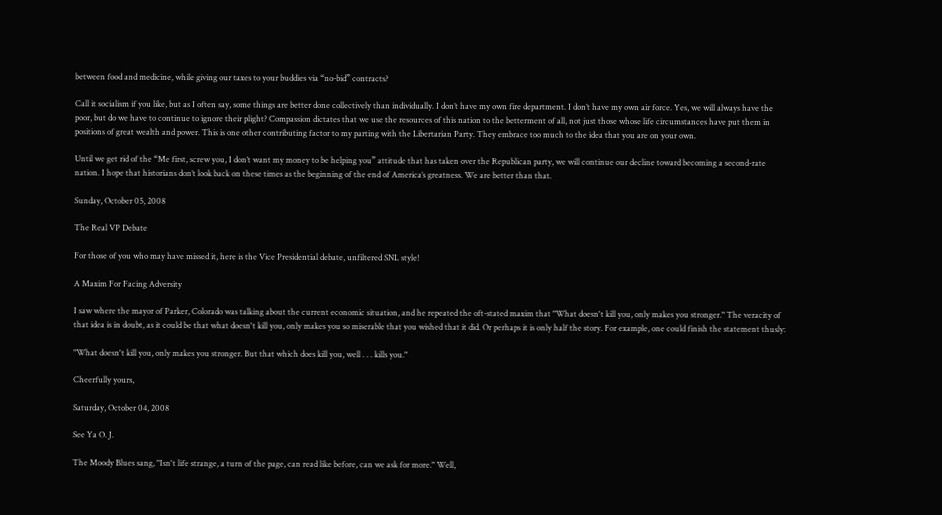between food and medicine, while giving our taxes to your buddies via “no-bid” contracts?

Call it socialism if you like, but as I often say, some things are better done collectively than individually. I don’t have my own fire department. I don’t have my own air force. Yes, we will always have the poor, but do we have to continue to ignore their plight? Compassion dictates that we use the resources of this nation to the betterment of all, not just those whose life circumstances have put them in positions of great wealth and power. This is one other contributing factor to my parting with the Libertarian Party. They embrace too much to the idea that you are on your own.

Until we get rid of the “Me first, screw you, I don’t want my money to be helping you” attitude that has taken over the Republican party, we will continue our decline toward becoming a second-rate nation. I hope that historians don’t look back on these times as the beginning of the end of America’s greatness. We are better than that.

Sunday, October 05, 2008

The Real VP Debate

For those of you who may have missed it, here is the Vice Presidential debate, unfiltered SNL style!

A Maxim For Facing Adversity

I saw where the mayor of Parker, Colorado was talking about the current economic situation, and he repeated the oft-stated maxim that "What doesn't kill you, only makes you stronger." The veracity of that idea is in doubt, as it could be that what doesn't kill you, only makes you so miserable that you wished that it did. Or perhaps it is only half the story. For example, one could finish the statement thusly:

"What doesn't kill you, only makes you stronger. But that which does kill you, well . . . kills you."

Cheerfully yours,

Saturday, October 04, 2008

See Ya O. J.

The Moody Blues sang, "Isn't life strange, a turn of the page, can read like before, can we ask for more." Well,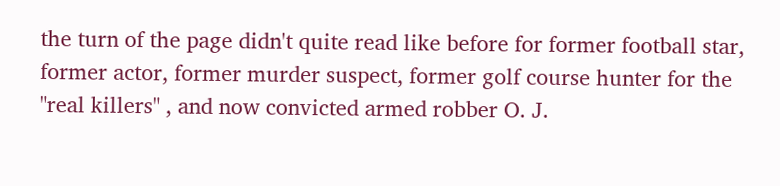the turn of the page didn't quite read like before for former football star, former actor, former murder suspect, former golf course hunter for the "real killers" , and now convicted armed robber O. J.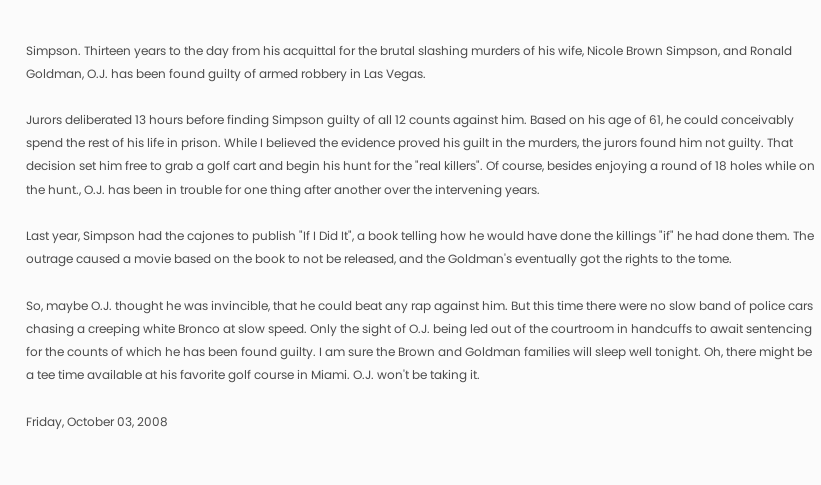Simpson. Thirteen years to the day from his acquittal for the brutal slashing murders of his wife, Nicole Brown Simpson, and Ronald Goldman, O.J. has been found guilty of armed robbery in Las Vegas.

Jurors deliberated 13 hours before finding Simpson guilty of all 12 counts against him. Based on his age of 61, he could conceivably spend the rest of his life in prison. While I believed the evidence proved his guilt in the murders, the jurors found him not guilty. That decision set him free to grab a golf cart and begin his hunt for the "real killers". Of course, besides enjoying a round of 18 holes while on the hunt., O.J. has been in trouble for one thing after another over the intervening years.

Last year, Simpson had the cajones to publish "If I Did It", a book telling how he would have done the killings "if" he had done them. The outrage caused a movie based on the book to not be released, and the Goldman's eventually got the rights to the tome.

So, maybe O.J. thought he was invincible, that he could beat any rap against him. But this time there were no slow band of police cars chasing a creeping white Bronco at slow speed. Only the sight of O.J. being led out of the courtroom in handcuffs to await sentencing for the counts of which he has been found guilty. I am sure the Brown and Goldman families will sleep well tonight. Oh, there might be a tee time available at his favorite golf course in Miami. O.J. won't be taking it.

Friday, October 03, 2008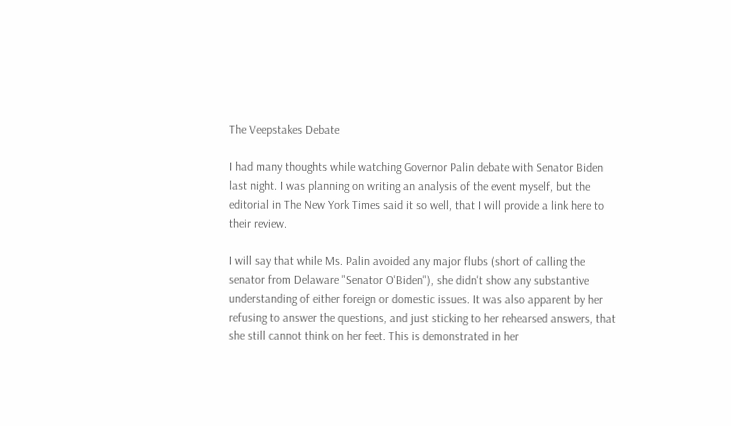The Veepstakes Debate

I had many thoughts while watching Governor Palin debate with Senator Biden last night. I was planning on writing an analysis of the event myself, but the editorial in The New York Times said it so well, that I will provide a link here to their review.

I will say that while Ms. Palin avoided any major flubs (short of calling the senator from Delaware "Senator O'Biden"), she didn't show any substantive understanding of either foreign or domestic issues. It was also apparent by her refusing to answer the questions, and just sticking to her rehearsed answers, that she still cannot think on her feet. This is demonstrated in her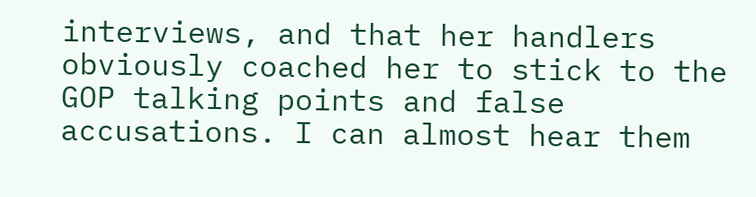interviews, and that her handlers obviously coached her to stick to the GOP talking points and false accusations. I can almost hear them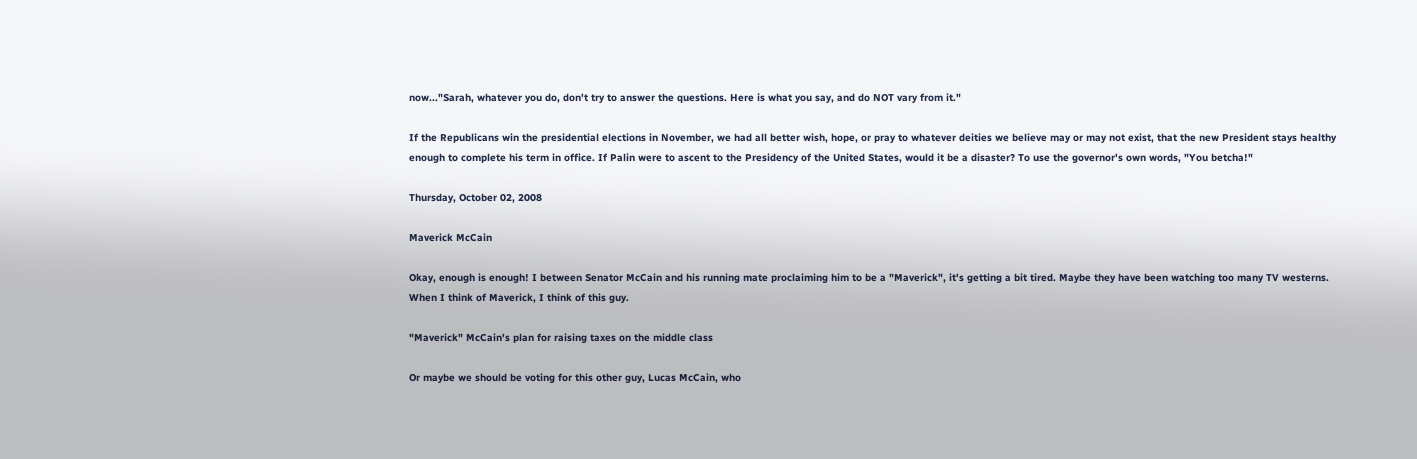now..."Sarah, whatever you do, don't try to answer the questions. Here is what you say, and do NOT vary from it."

If the Republicans win the presidential elections in November, we had all better wish, hope, or pray to whatever deities we believe may or may not exist, that the new President stays healthy enough to complete his term in office. If Palin were to ascent to the Presidency of the United States, would it be a disaster? To use the governor's own words, "You betcha!"

Thursday, October 02, 2008

Maverick McCain

Okay, enough is enough! I between Senator McCain and his running mate proclaiming him to be a "Maverick", it's getting a bit tired. Maybe they have been watching too many TV westerns. When I think of Maverick, I think of this guy.

"Maverick" McCain's plan for raising taxes on the middle class

Or maybe we should be voting for this other guy, Lucas McCain, who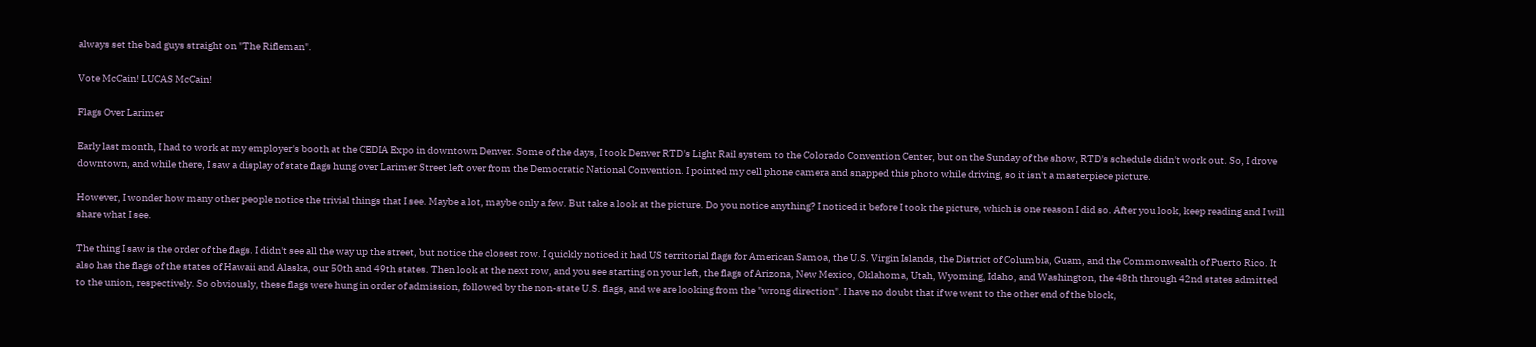always set the bad guys straight on "The Rifleman".

Vote McCain! LUCAS McCain!

Flags Over Larimer

Early last month, I had to work at my employer's booth at the CEDIA Expo in downtown Denver. Some of the days, I took Denver RTD's Light Rail system to the Colorado Convention Center, but on the Sunday of the show, RTD's schedule didn't work out. So, I drove downtown, and while there, I saw a display of state flags hung over Larimer Street left over from the Democratic National Convention. I pointed my cell phone camera and snapped this photo while driving, so it isn't a masterpiece picture.

However, I wonder how many other people notice the trivial things that I see. Maybe a lot, maybe only a few. But take a look at the picture. Do you notice anything? I noticed it before I took the picture, which is one reason I did so. After you look, keep reading and I will share what I see.

The thing I saw is the order of the flags. I didn't see all the way up the street, but notice the closest row. I quickly noticed it had US territorial flags for American Samoa, the U.S. Virgin Islands, the District of Columbia, Guam, and the Commonwealth of Puerto Rico. It also has the flags of the states of Hawaii and Alaska, our 50th and 49th states. Then look at the next row, and you see starting on your left, the flags of Arizona, New Mexico, Oklahoma, Utah, Wyoming, Idaho, and Washington, the 48th through 42nd states admitted to the union, respectively. So obviously, these flags were hung in order of admission, followed by the non-state U.S. flags, and we are looking from the "wrong direction". I have no doubt that if we went to the other end of the block,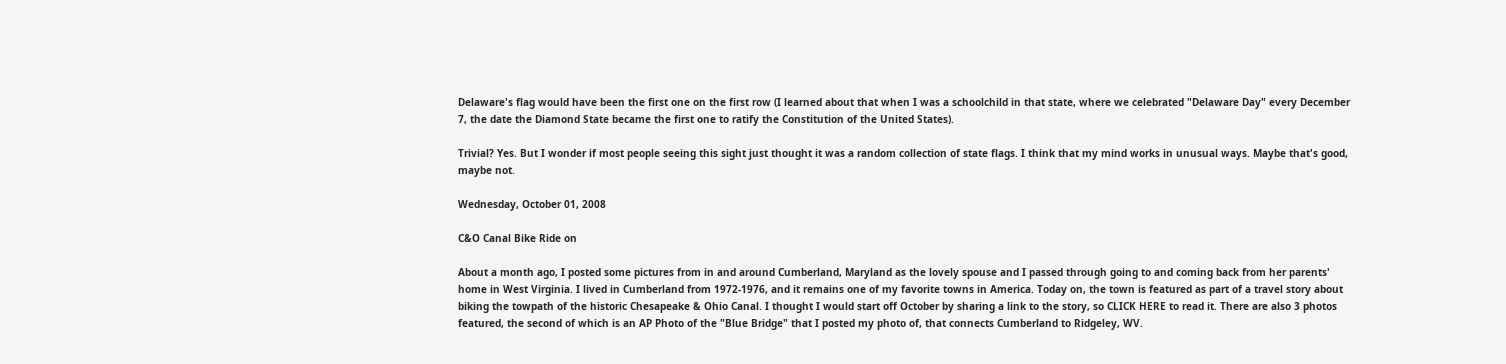Delaware's flag would have been the first one on the first row (I learned about that when I was a schoolchild in that state, where we celebrated "Delaware Day" every December 7, the date the Diamond State became the first one to ratify the Constitution of the United States).

Trivial? Yes. But I wonder if most people seeing this sight just thought it was a random collection of state flags. I think that my mind works in unusual ways. Maybe that's good, maybe not.

Wednesday, October 01, 2008

C&O Canal Bike Ride on

About a month ago, I posted some pictures from in and around Cumberland, Maryland as the lovely spouse and I passed through going to and coming back from her parents' home in West Virginia. I lived in Cumberland from 1972-1976, and it remains one of my favorite towns in America. Today on, the town is featured as part of a travel story about biking the towpath of the historic Chesapeake & Ohio Canal. I thought I would start off October by sharing a link to the story, so CLICK HERE to read it. There are also 3 photos featured, the second of which is an AP Photo of the "Blue Bridge" that I posted my photo of, that connects Cumberland to Ridgeley, WV.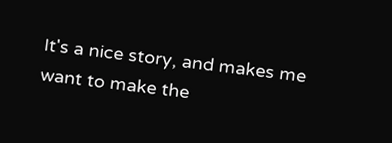It's a nice story, and makes me want to make the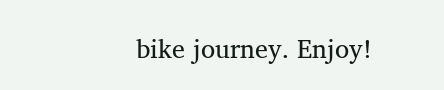bike journey. Enjoy!